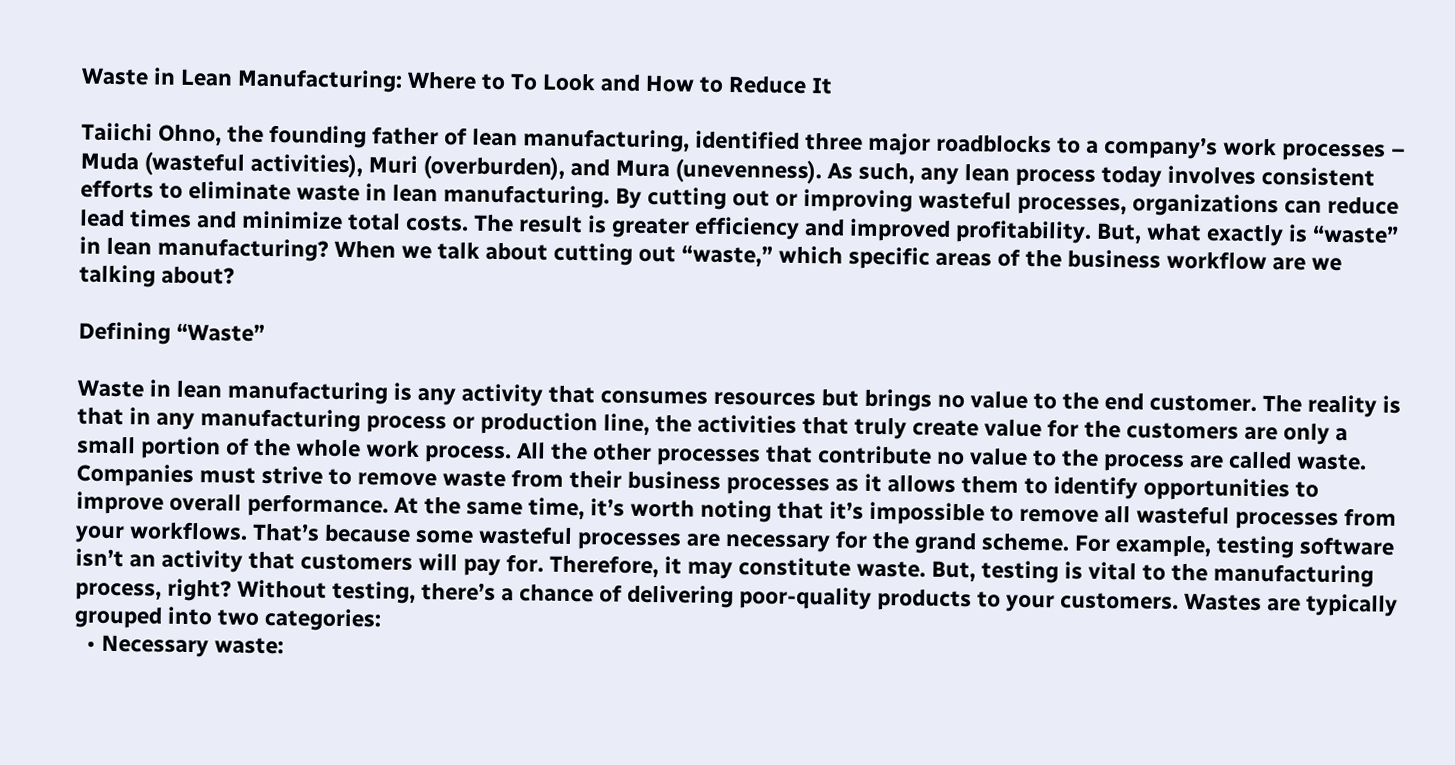Waste in Lean Manufacturing: Where to To Look and How to Reduce It

Taiichi Ohno, the founding father of lean manufacturing, identified three major roadblocks to a company’s work processes – Muda (wasteful activities), Muri (overburden), and Mura (unevenness). As such, any lean process today involves consistent efforts to eliminate waste in lean manufacturing. By cutting out or improving wasteful processes, organizations can reduce lead times and minimize total costs. The result is greater efficiency and improved profitability. But, what exactly is “waste” in lean manufacturing? When we talk about cutting out “waste,” which specific areas of the business workflow are we talking about?

Defining “Waste”

Waste in lean manufacturing is any activity that consumes resources but brings no value to the end customer. The reality is that in any manufacturing process or production line, the activities that truly create value for the customers are only a small portion of the whole work process. All the other processes that contribute no value to the process are called waste. Companies must strive to remove waste from their business processes as it allows them to identify opportunities to improve overall performance. At the same time, it’s worth noting that it’s impossible to remove all wasteful processes from your workflows. That’s because some wasteful processes are necessary for the grand scheme. For example, testing software isn’t an activity that customers will pay for. Therefore, it may constitute waste. But, testing is vital to the manufacturing process, right? Without testing, there’s a chance of delivering poor-quality products to your customers. Wastes are typically grouped into two categories:
  • Necessary waste: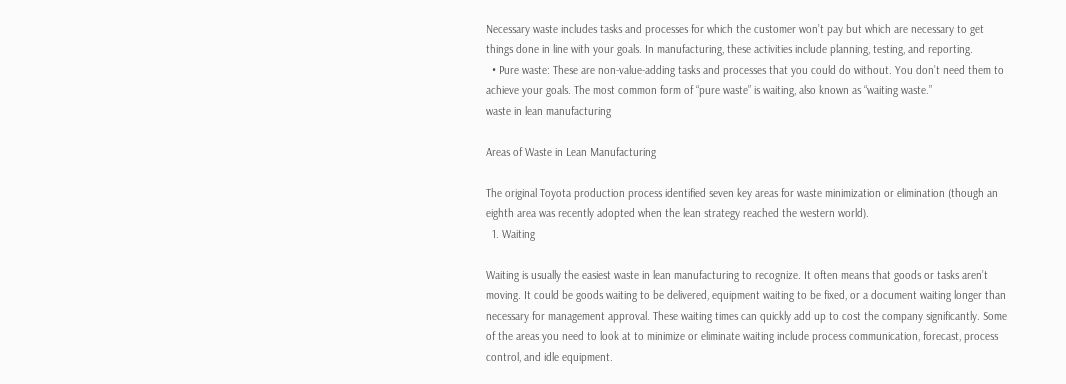Necessary waste includes tasks and processes for which the customer won’t pay but which are necessary to get things done in line with your goals. In manufacturing, these activities include planning, testing, and reporting.
  • Pure waste: These are non-value-adding tasks and processes that you could do without. You don’t need them to achieve your goals. The most common form of “pure waste” is waiting, also known as “waiting waste.”
waste in lean manufacturing

Areas of Waste in Lean Manufacturing

The original Toyota production process identified seven key areas for waste minimization or elimination (though an eighth area was recently adopted when the lean strategy reached the western world).
  1. Waiting

Waiting is usually the easiest waste in lean manufacturing to recognize. It often means that goods or tasks aren’t moving. It could be goods waiting to be delivered, equipment waiting to be fixed, or a document waiting longer than necessary for management approval. These waiting times can quickly add up to cost the company significantly. Some of the areas you need to look at to minimize or eliminate waiting include process communication, forecast, process control, and idle equipment.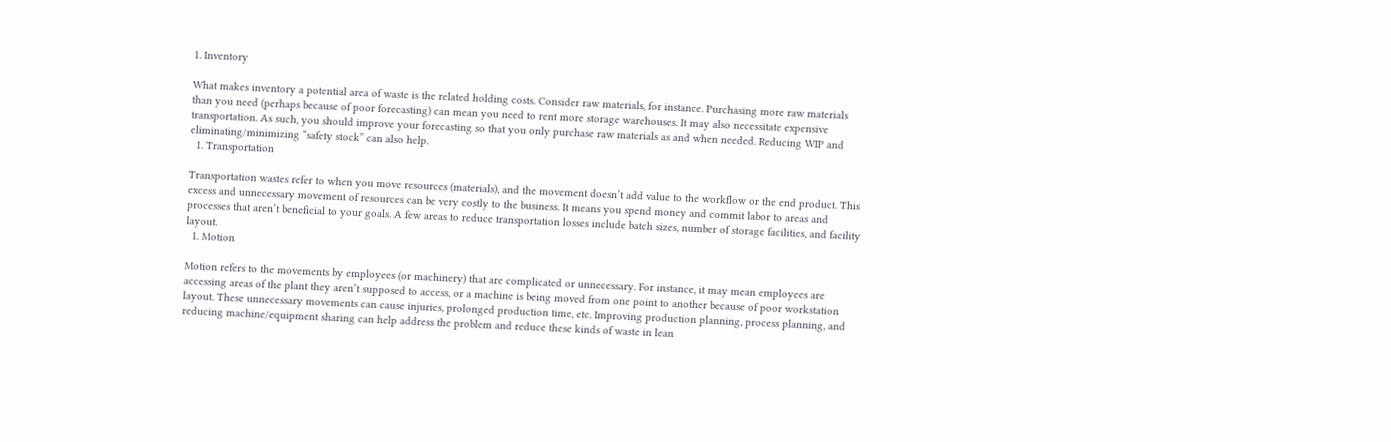1. Inventory

What makes inventory a potential area of waste is the related holding costs. Consider raw materials, for instance. Purchasing more raw materials than you need (perhaps because of poor forecasting) can mean you need to rent more storage warehouses. It may also necessitate expensive transportation. As such, you should improve your forecasting so that you only purchase raw materials as and when needed. Reducing WIP and eliminating/minimizing “safety stock” can also help.
  1. Transportation

Transportation wastes refer to when you move resources (materials), and the movement doesn’t add value to the workflow or the end product. This excess and unnecessary movement of resources can be very costly to the business. It means you spend money and commit labor to areas and processes that aren’t beneficial to your goals. A few areas to reduce transportation losses include batch sizes, number of storage facilities, and facility layout.
  1. Motion

Motion refers to the movements by employees (or machinery) that are complicated or unnecessary. For instance, it may mean employees are accessing areas of the plant they aren’t supposed to access, or a machine is being moved from one point to another because of poor workstation layout. These unnecessary movements can cause injuries, prolonged production time, etc. Improving production planning, process planning, and reducing machine/equipment sharing can help address the problem and reduce these kinds of waste in lean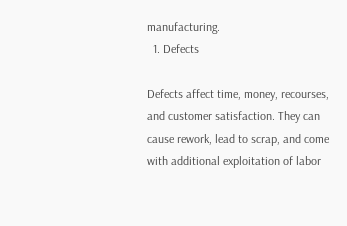manufacturing.
  1. Defects

Defects affect time, money, recourses, and customer satisfaction. They can cause rework, lead to scrap, and come with additional exploitation of labor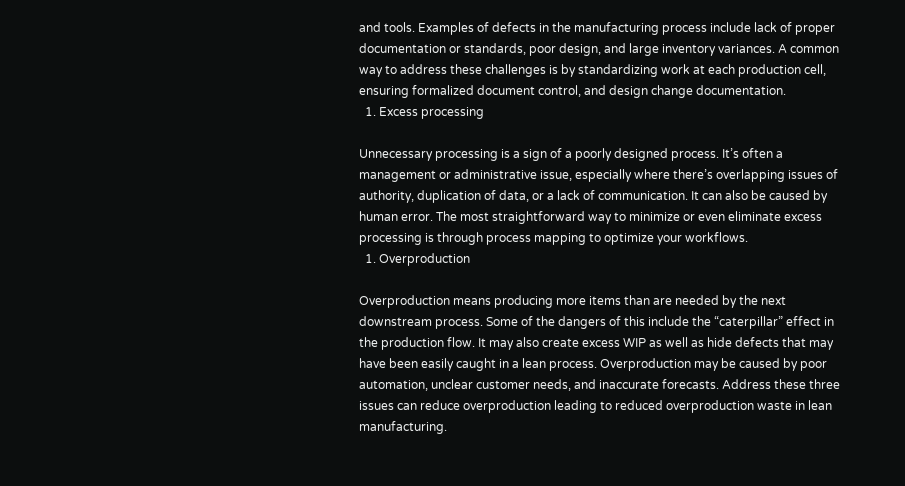and tools. Examples of defects in the manufacturing process include lack of proper documentation or standards, poor design, and large inventory variances. A common way to address these challenges is by standardizing work at each production cell, ensuring formalized document control, and design change documentation.
  1. Excess processing

Unnecessary processing is a sign of a poorly designed process. It’s often a management or administrative issue, especially where there’s overlapping issues of authority, duplication of data, or a lack of communication. It can also be caused by human error. The most straightforward way to minimize or even eliminate excess processing is through process mapping to optimize your workflows.
  1. Overproduction

Overproduction means producing more items than are needed by the next downstream process. Some of the dangers of this include the “caterpillar” effect in the production flow. It may also create excess WIP as well as hide defects that may have been easily caught in a lean process. Overproduction may be caused by poor automation, unclear customer needs, and inaccurate forecasts. Address these three issues can reduce overproduction leading to reduced overproduction waste in lean manufacturing.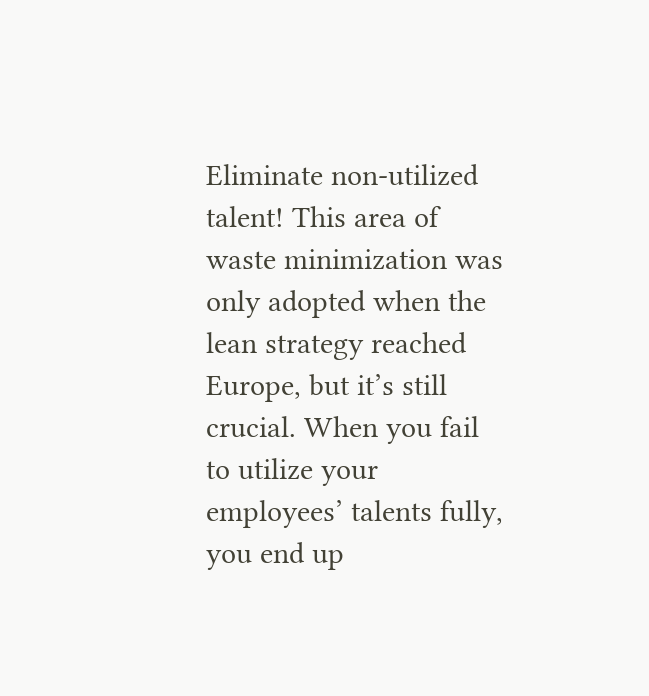Eliminate non-utilized talent! This area of waste minimization was only adopted when the lean strategy reached Europe, but it’s still crucial. When you fail to utilize your employees’ talents fully, you end up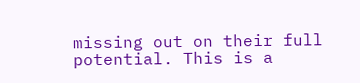missing out on their full potential. This is a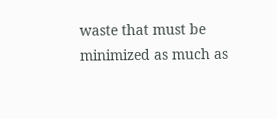waste that must be minimized as much as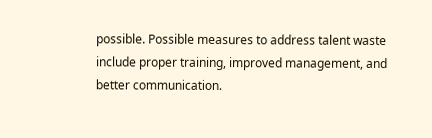possible. Possible measures to address talent waste include proper training, improved management, and better communication.